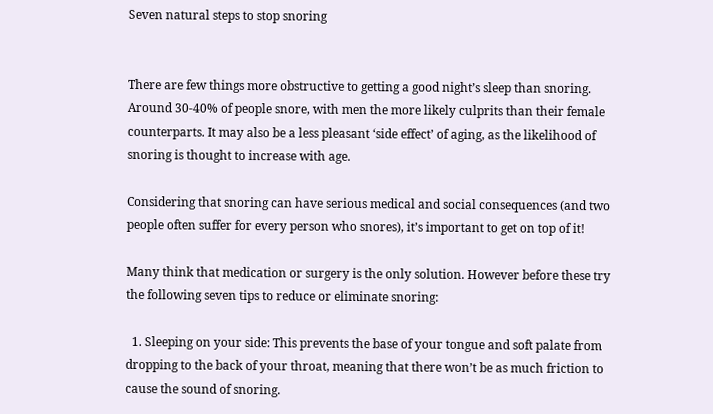Seven natural steps to stop snoring


There are few things more obstructive to getting a good night’s sleep than snoring. Around 30-40% of people snore, with men the more likely culprits than their female counterparts. It may also be a less pleasant ‘side effect’ of aging, as the likelihood of snoring is thought to increase with age.

Considering that snoring can have serious medical and social consequences (and two people often suffer for every person who snores), it’s important to get on top of it!

Many think that medication or surgery is the only solution. However before these try the following seven tips to reduce or eliminate snoring:

  1. Sleeping on your side: This prevents the base of your tongue and soft palate from dropping to the back of your throat, meaning that there won’t be as much friction to cause the sound of snoring.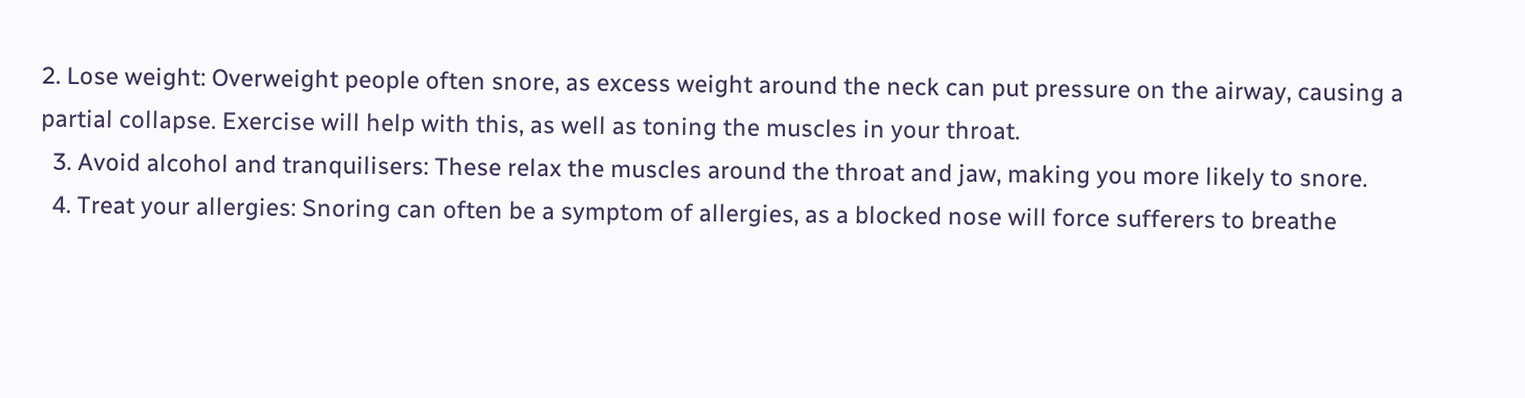2. Lose weight: Overweight people often snore, as excess weight around the neck can put pressure on the airway, causing a partial collapse. Exercise will help with this, as well as toning the muscles in your throat.
  3. Avoid alcohol and tranquilisers: These relax the muscles around the throat and jaw, making you more likely to snore.
  4. Treat your allergies: Snoring can often be a symptom of allergies, as a blocked nose will force sufferers to breathe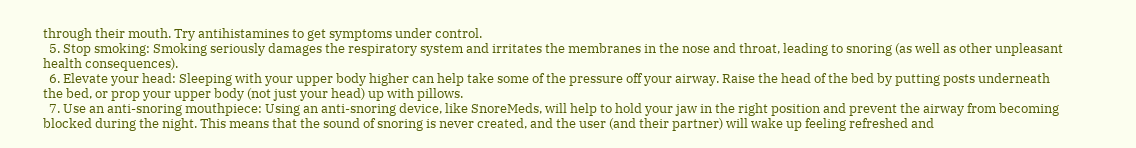through their mouth. Try antihistamines to get symptoms under control.
  5. Stop smoking: Smoking seriously damages the respiratory system and irritates the membranes in the nose and throat, leading to snoring (as well as other unpleasant health consequences).
  6. Elevate your head: Sleeping with your upper body higher can help take some of the pressure off your airway. Raise the head of the bed by putting posts underneath the bed, or prop your upper body (not just your head) up with pillows.
  7. Use an anti-snoring mouthpiece: Using an anti-snoring device, like SnoreMeds, will help to hold your jaw in the right position and prevent the airway from becoming blocked during the night. This means that the sound of snoring is never created, and the user (and their partner) will wake up feeling refreshed and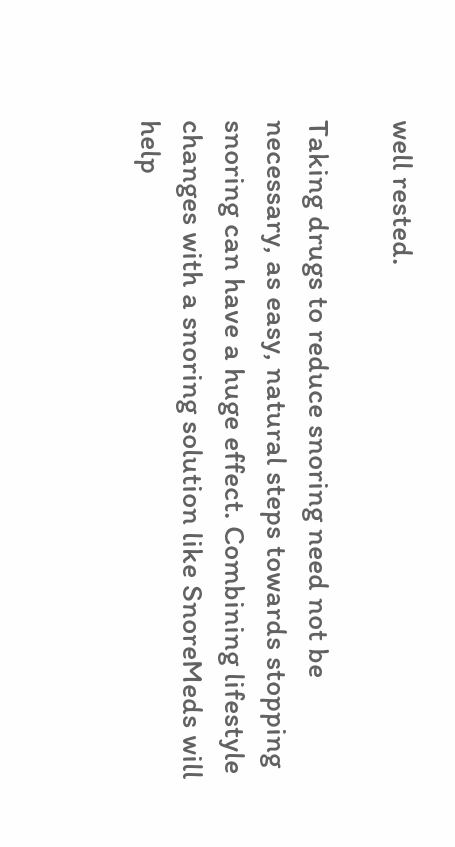well rested.

Taking drugs to reduce snoring need not be necessary, as easy, natural steps towards stopping snoring can have a huge effect. Combining lifestyle changes with a snoring solution like SnoreMeds will help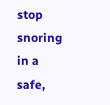stop snoring in a safe,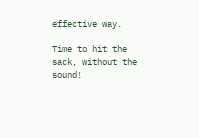effective way.

Time to hit the sack, without the sound!